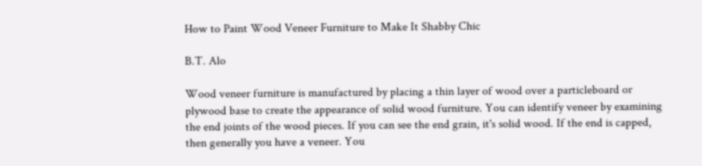How to Paint Wood Veneer Furniture to Make It Shabby Chic

B.T. Alo

Wood veneer furniture is manufactured by placing a thin layer of wood over a particleboard or plywood base to create the appearance of solid wood furniture. You can identify veneer by examining the end joints of the wood pieces. If you can see the end grain, it's solid wood. If the end is capped, then generally you have a veneer. You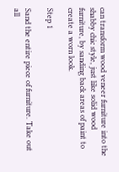can transform wood veneer furniture into the shabby chic style, just like solid wood furniture, by sanding back areas of paint to create a worn look.

Step 1

Sand the entire piece of furniture. Take out all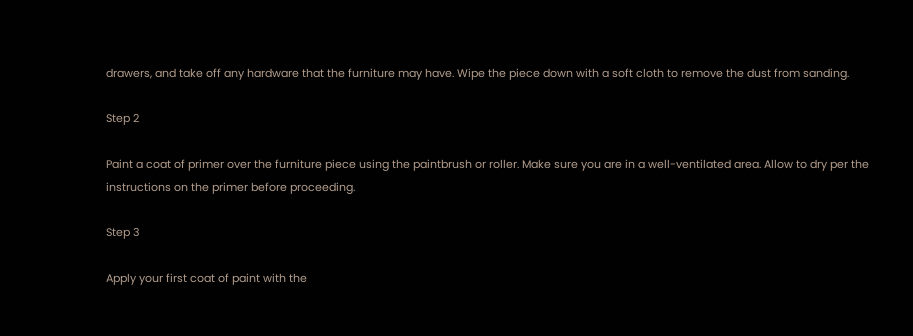drawers, and take off any hardware that the furniture may have. Wipe the piece down with a soft cloth to remove the dust from sanding.

Step 2

Paint a coat of primer over the furniture piece using the paintbrush or roller. Make sure you are in a well-ventilated area. Allow to dry per the instructions on the primer before proceeding.

Step 3

Apply your first coat of paint with the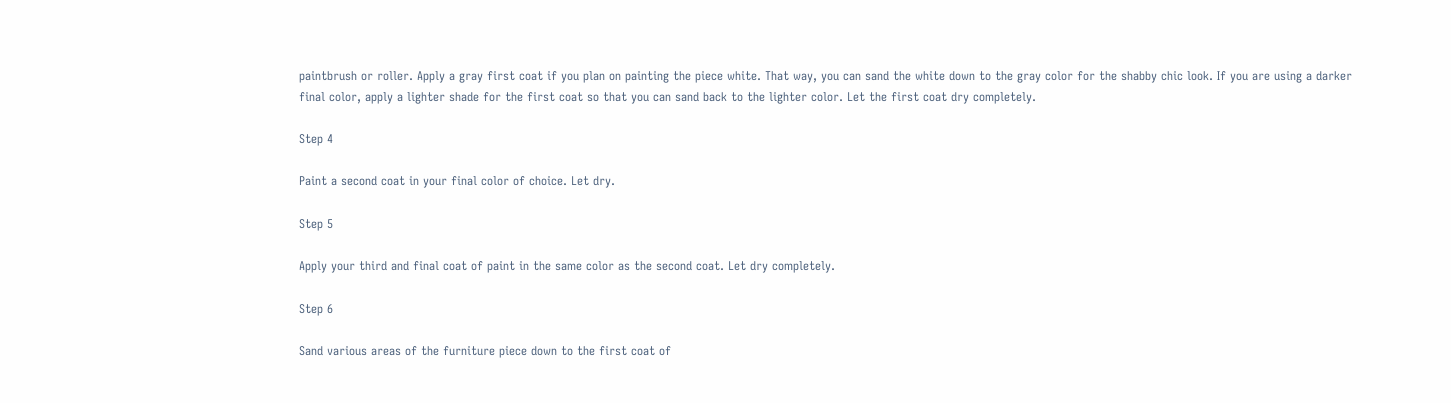paintbrush or roller. Apply a gray first coat if you plan on painting the piece white. That way, you can sand the white down to the gray color for the shabby chic look. If you are using a darker final color, apply a lighter shade for the first coat so that you can sand back to the lighter color. Let the first coat dry completely.

Step 4

Paint a second coat in your final color of choice. Let dry.

Step 5

Apply your third and final coat of paint in the same color as the second coat. Let dry completely.

Step 6

Sand various areas of the furniture piece down to the first coat of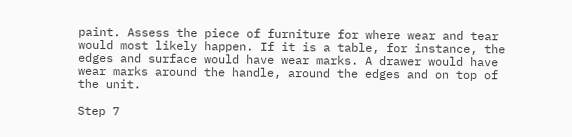paint. Assess the piece of furniture for where wear and tear would most likely happen. If it is a table, for instance, the edges and surface would have wear marks. A drawer would have wear marks around the handle, around the edges and on top of the unit.

Step 7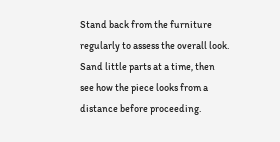Stand back from the furniture regularly to assess the overall look. Sand little parts at a time, then see how the piece looks from a distance before proceeding.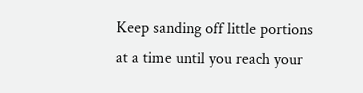Keep sanding off little portions at a time until you reach your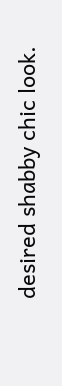desired shabby chic look.